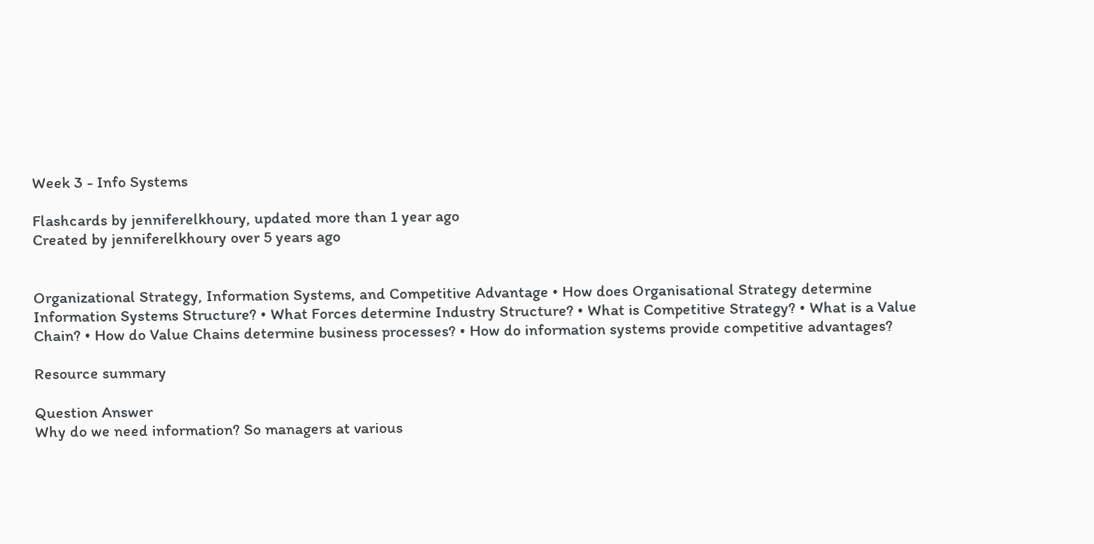Week 3 - Info Systems

Flashcards by jenniferelkhoury, updated more than 1 year ago
Created by jenniferelkhoury over 5 years ago


Organizational Strategy, Information Systems, and Competitive Advantage • How does Organisational Strategy determine Information Systems Structure? • What Forces determine Industry Structure? • What is Competitive Strategy? • What is a Value Chain? • How do Value Chains determine business processes? • How do information systems provide competitive advantages?

Resource summary

Question Answer
Why do we need information? So managers at various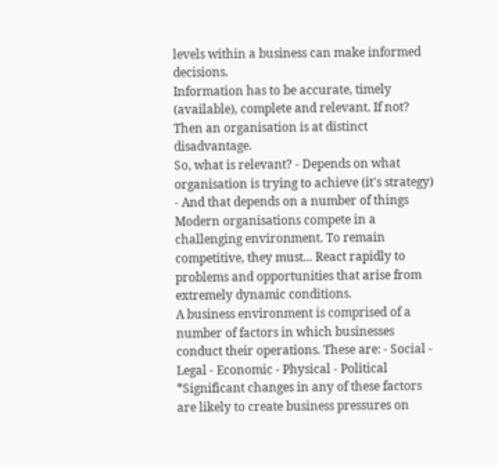levels within a business can make informed decisions.
Information has to be accurate, timely (available), complete and relevant. If not? Then an organisation is at distinct disadvantage.
So, what is relevant? - Depends on what organisation is trying to achieve (it's strategy) - And that depends on a number of things
Modern organisations compete in a challenging environment. To remain competitive, they must... React rapidly to problems and opportunities that arise from extremely dynamic conditions.
A business environment is comprised of a number of factors in which businesses conduct their operations. These are: - Social - Legal - Economic - Physical - Political *Significant changes in any of these factors are likely to create business pressures on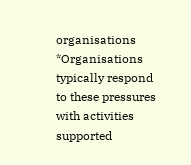organisations *Organisations typically respond to these pressures with activities supported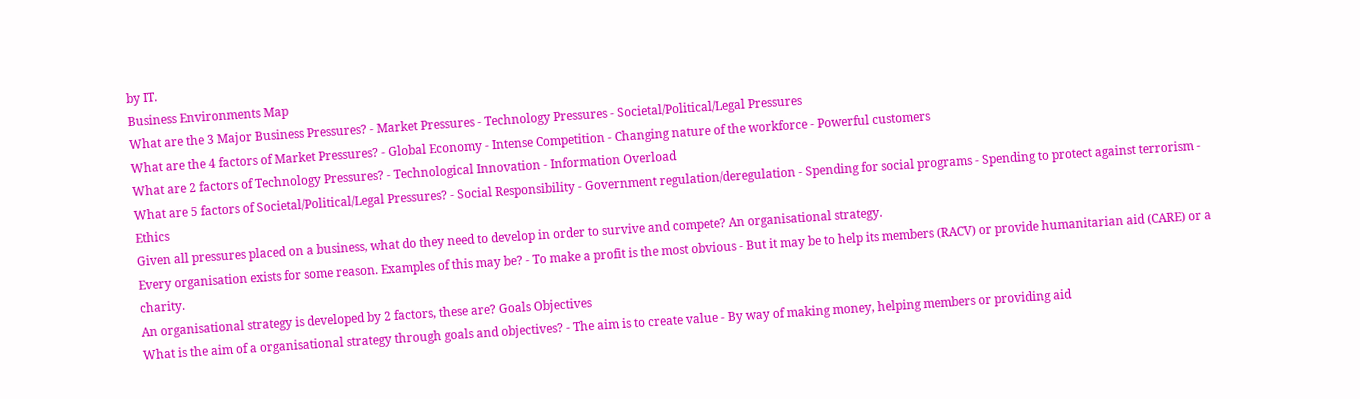by IT.
Business Environments Map
What are the 3 Major Business Pressures? - Market Pressures - Technology Pressures - Societal/Political/Legal Pressures
What are the 4 factors of Market Pressures? - Global Economy - Intense Competition - Changing nature of the workforce - Powerful customers
What are 2 factors of Technology Pressures? - Technological Innovation - Information Overload
What are 5 factors of Societal/Political/Legal Pressures? - Social Responsibility - Government regulation/deregulation - Spending for social programs - Spending to protect against terrorism - Ethics
Given all pressures placed on a business, what do they need to develop in order to survive and compete? An organisational strategy.
Every organisation exists for some reason. Examples of this may be? - To make a profit is the most obvious - But it may be to help its members (RACV) or provide humanitarian aid (CARE) or a charity.
An organisational strategy is developed by 2 factors, these are? Goals Objectives
What is the aim of a organisational strategy through goals and objectives? - The aim is to create value - By way of making money, helping members or providing aid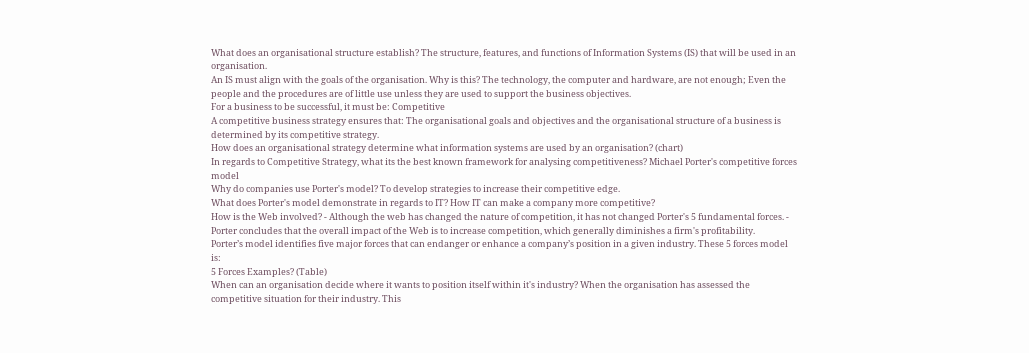What does an organisational structure establish? The structure, features, and functions of Information Systems (IS) that will be used in an organisation.
An IS must align with the goals of the organisation. Why is this? The technology, the computer and hardware, are not enough; Even the people and the procedures are of little use unless they are used to support the business objectives.
For a business to be successful, it must be: Competitive
A competitive business strategy ensures that: The organisational goals and objectives and the organisational structure of a business is determined by its competitive strategy.
How does an organisational strategy determine what information systems are used by an organisation? (chart)
In regards to Competitive Strategy, what its the best known framework for analysing competitiveness? Michael Porter's competitive forces model
Why do companies use Porter's model? To develop strategies to increase their competitive edge.
What does Porter's model demonstrate in regards to IT? How IT can make a company more competitive?
How is the Web involved? - Although the web has changed the nature of competition, it has not changed Porter's 5 fundamental forces. - Porter concludes that the overall impact of the Web is to increase competition, which generally diminishes a firm's profitability.
Porter’s model identifies five major forces that can endanger or enhance a company’s position in a given industry. These 5 forces model is:
5 Forces Examples? (Table)
When can an organisation decide where it wants to position itself within it's industry? When the organisation has assessed the competitive situation for their industry. This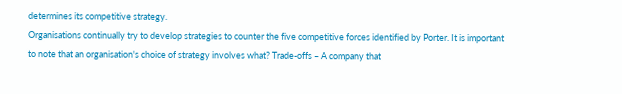determines its competitive strategy.
Organisations continually try to develop strategies to counter the five competitive forces identified by Porter. It is important to note that an organisation's choice of strategy involves what? Trade-offs – A company that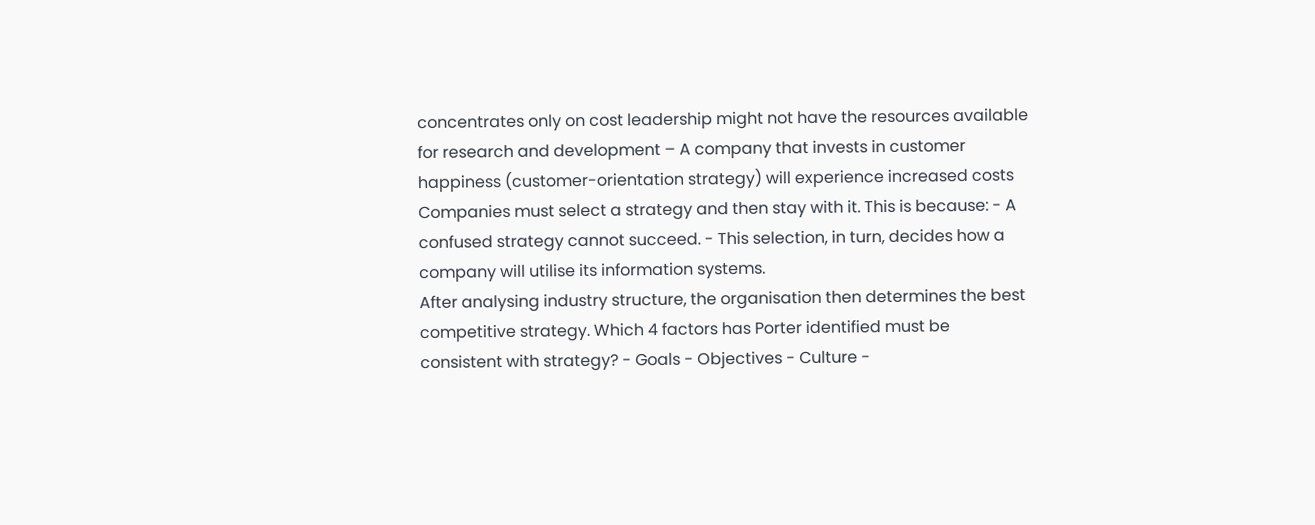concentrates only on cost leadership might not have the resources available for research and development – A company that invests in customer happiness (customer-orientation strategy) will experience increased costs
Companies must select a strategy and then stay with it. This is because: - A confused strategy cannot succeed. - This selection, in turn, decides how a company will utilise its information systems.
After analysing industry structure, the organisation then determines the best competitive strategy. Which 4 factors has Porter identified must be consistent with strategy? - Goals - Objectives - Culture -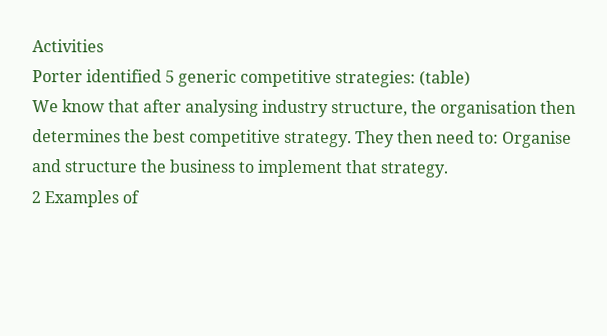Activities
Porter identified 5 generic competitive strategies: (table)
We know that after analysing industry structure, the organisation then determines the best competitive strategy. They then need to: Organise and structure the business to implement that strategy.
2 Examples of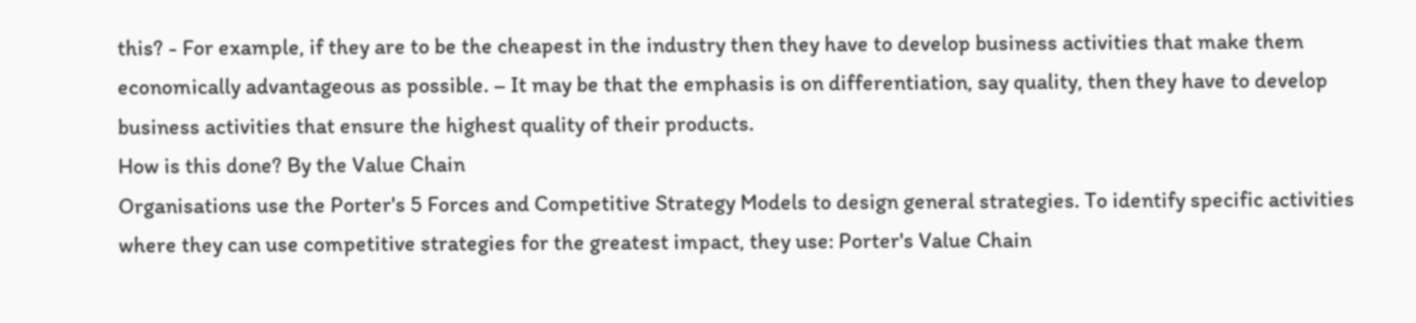this? - For example, if they are to be the cheapest in the industry then they have to develop business activities that make them economically advantageous as possible. – It may be that the emphasis is on differentiation, say quality, then they have to develop business activities that ensure the highest quality of their products.
How is this done? By the Value Chain
Organisations use the Porter's 5 Forces and Competitive Strategy Models to design general strategies. To identify specific activities where they can use competitive strategies for the greatest impact, they use: Porter's Value Chain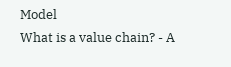Model
What is a value chain? - A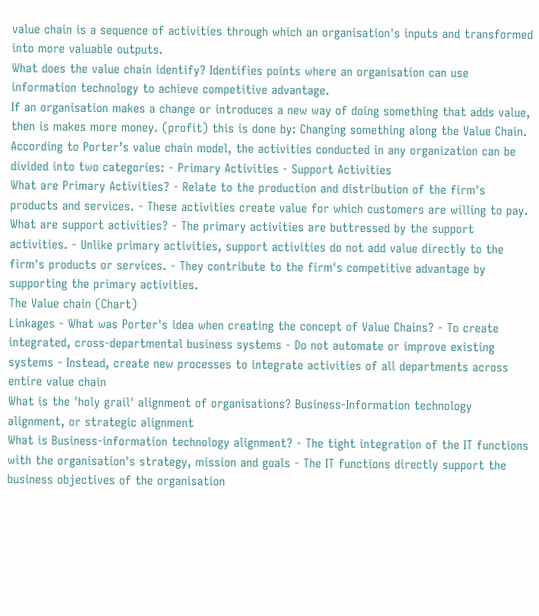value chain is a sequence of activities through which an organisation's inputs and transformed into more valuable outputs.
What does the value chain identify? Identifies points where an organisation can use information technology to achieve competitive advantage.
If an organisation makes a change or introduces a new way of doing something that adds value, then is makes more money. (profit) this is done by: Changing something along the Value Chain.
According to Porter’s value chain model, the activities conducted in any organization can be divided into two categories: - Primary Activities - Support Activities
What are Primary Activities? - Relate to the production and distribution of the firm's products and services. - These activities create value for which customers are willing to pay.
What are support activities? - The primary activities are buttressed by the support activities. - Unlike primary activities, support activities do not add value directly to the firm's products or services. - They contribute to the firm's competitive advantage by supporting the primary activities.
The Value chain (Chart)
Linkages - What was Porter's idea when creating the concept of Value Chains? - To create integrated, cross-departmental business systems - Do not automate or improve existing systems - Instead, create new processes to integrate activities of all departments across entire value chain
What is the 'holy grail' alignment of organisations? Business-Information technology alignment, or strategic alignment
What is Business-information technology alignment? - The tight integration of the IT functions with the organisation's strategy, mission and goals - The IT functions directly support the business objectives of the organisation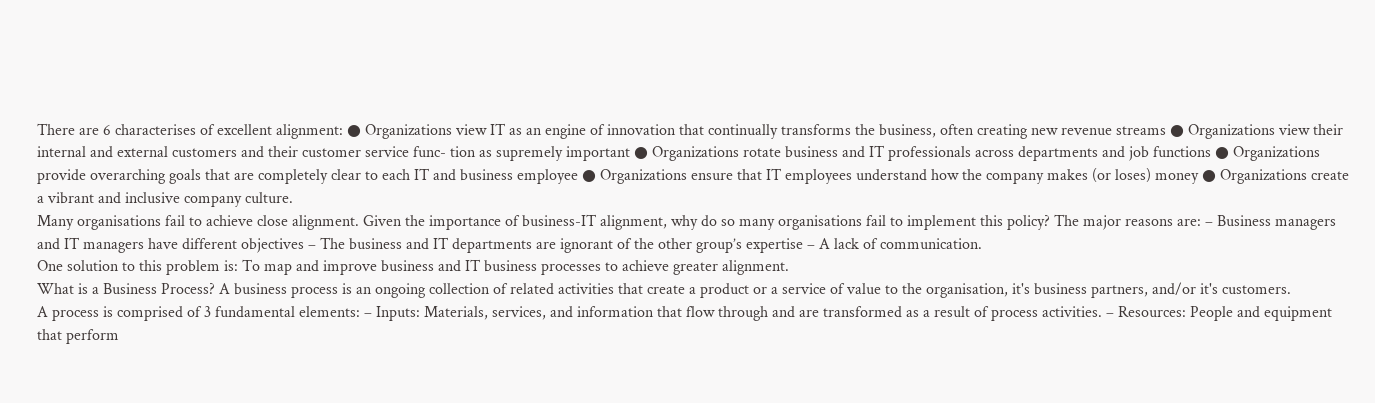There are 6 characterises of excellent alignment: ● Organizations view IT as an engine of innovation that continually transforms the business, often creating new revenue streams ● Organizations view their internal and external customers and their customer service func- tion as supremely important ● Organizations rotate business and IT professionals across departments and job functions ● Organizations provide overarching goals that are completely clear to each IT and business employee ● Organizations ensure that IT employees understand how the company makes (or loses) money ● Organizations create a vibrant and inclusive company culture.
Many organisations fail to achieve close alignment. Given the importance of business-IT alignment, why do so many organisations fail to implement this policy? The major reasons are: – Business managers and IT managers have different objectives – The business and IT departments are ignorant of the other group’s expertise – A lack of communication.
One solution to this problem is: To map and improve business and IT business processes to achieve greater alignment.
What is a Business Process? A business process is an ongoing collection of related activities that create a product or a service of value to the organisation, it's business partners, and/or it's customers.
A process is comprised of 3 fundamental elements: – Inputs: Materials, services, and information that flow through and are transformed as a result of process activities. – Resources: People and equipment that perform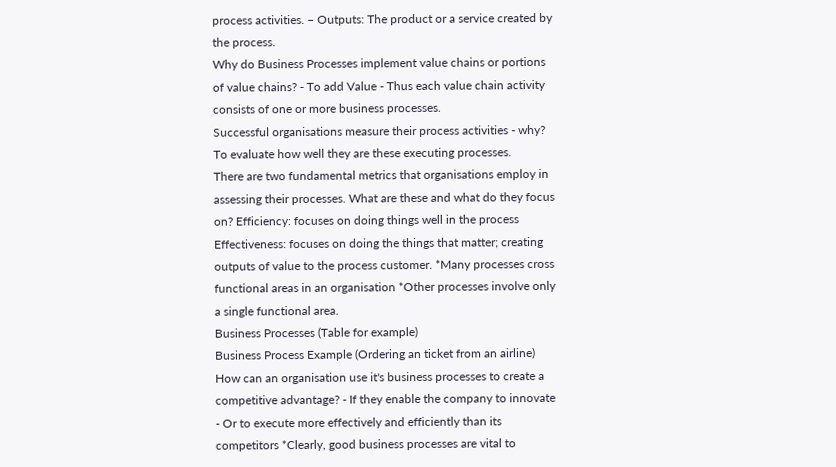process activities. – Outputs: The product or a service created by the process.
Why do Business Processes implement value chains or portions of value chains? - To add Value - Thus each value chain activity consists of one or more business processes.
Successful organisations measure their process activities - why? To evaluate how well they are these executing processes.
There are two fundamental metrics that organisations employ in assessing their processes. What are these and what do they focus on? Efficiency: focuses on doing things well in the process Effectiveness: focuses on doing the things that matter; creating outputs of value to the process customer. *Many processes cross functional areas in an organisation *Other processes involve only a single functional area.
Business Processes (Table for example)
Business Process Example (Ordering an ticket from an airline)
How can an organisation use it's business processes to create a competitive advantage? - If they enable the company to innovate - Or to execute more effectively and efficiently than its competitors *Clearly, good business processes are vital to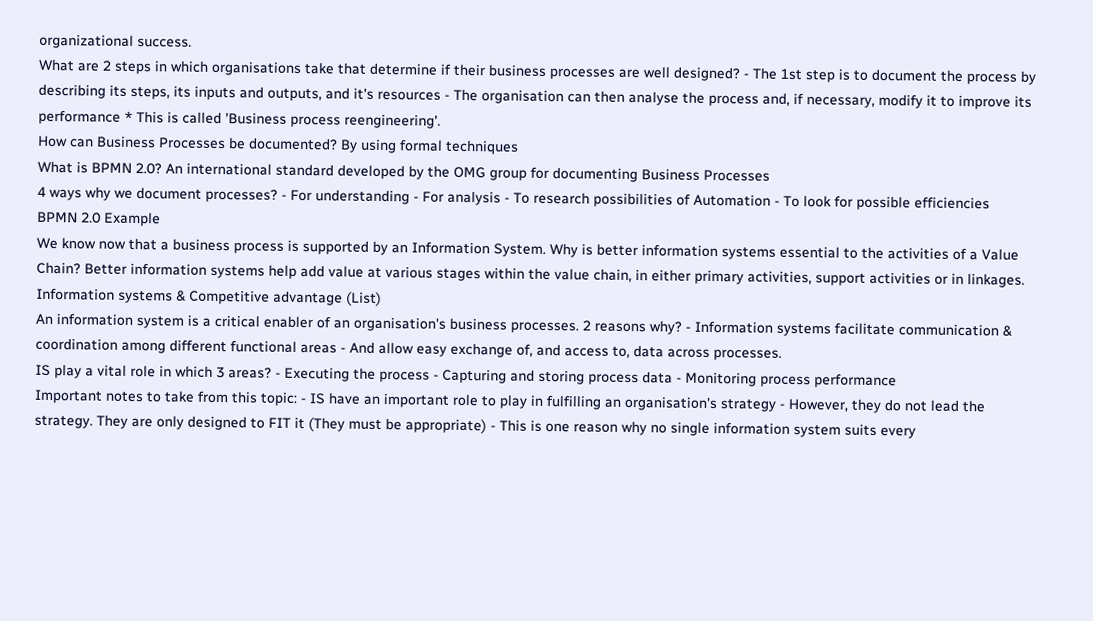organizational success.
What are 2 steps in which organisations take that determine if their business processes are well designed? - The 1st step is to document the process by describing its steps, its inputs and outputs, and it's resources - The organisation can then analyse the process and, if necessary, modify it to improve its performance * This is called 'Business process reengineering'.
How can Business Processes be documented? By using formal techniques
What is BPMN 2.0? An international standard developed by the OMG group for documenting Business Processes
4 ways why we document processes? - For understanding - For analysis - To research possibilities of Automation - To look for possible efficiencies
BPMN 2.0 Example
We know now that a business process is supported by an Information System. Why is better information systems essential to the activities of a Value Chain? Better information systems help add value at various stages within the value chain, in either primary activities, support activities or in linkages.
Information systems & Competitive advantage (List)
An information system is a critical enabler of an organisation's business processes. 2 reasons why? - Information systems facilitate communication & coordination among different functional areas - And allow easy exchange of, and access to, data across processes.
IS play a vital role in which 3 areas? - Executing the process - Capturing and storing process data - Monitoring process performance
Important notes to take from this topic: - IS have an important role to play in fulfilling an organisation's strategy - However, they do not lead the strategy. They are only designed to FIT it (They must be appropriate) - This is one reason why no single information system suits every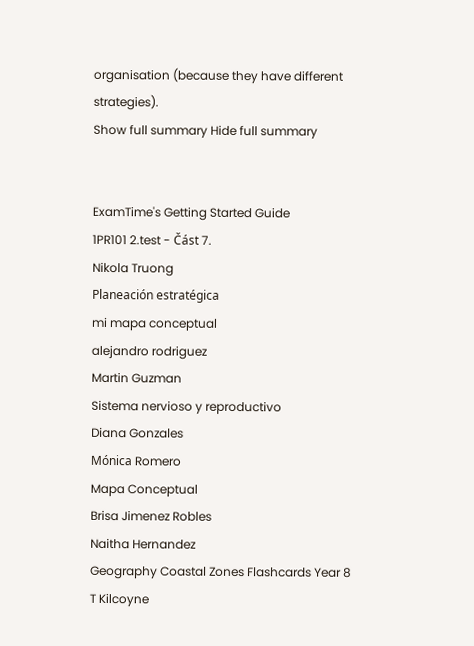organisation (because they have different strategies).
Show full summary Hide full summary


ExamTime's Getting Started Guide
1PR101 2.test - Část 7.
Nikola Truong
Planeación estratégica
mi mapa conceptual
alejandro rodriguez
Martin Guzman
Sistema nervioso y reproductivo
Diana Gonzales
Mónica Romero
Mapa Conceptual
Brisa Jimenez Robles
Naitha Hernandez
Geography Coastal Zones Flashcards Year 8
T Kilcoyne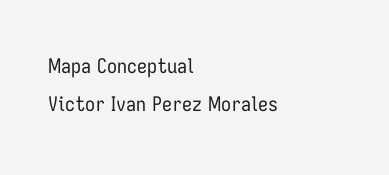Mapa Conceptual
Victor Ivan Perez Morales